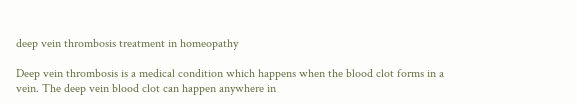deep vein thrombosis treatment in homeopathy

Deep vein thrombosis is a medical condition which happens when the blood clot forms in a vein. The deep vein blood clot can happen anywhere in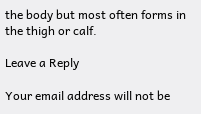the body but most often forms in the thigh or calf.

Leave a Reply

Your email address will not be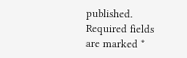published. Required fields are marked *